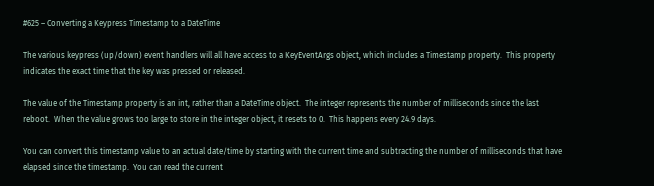#625 – Converting a Keypress Timestamp to a DateTime

The various keypress (up/down) event handlers will all have access to a KeyEventArgs object, which includes a Timestamp property.  This property indicates the exact time that the key was pressed or released.

The value of the Timestamp property is an int, rather than a DateTime object.  The integer represents the number of milliseconds since the last reboot.  When the value grows too large to store in the integer object, it resets to 0.  This happens every 24.9 days.

You can convert this timestamp value to an actual date/time by starting with the current time and subtracting the number of milliseconds that have elapsed since the timestamp.  You can read the current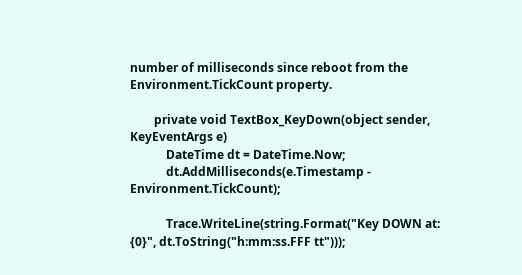number of milliseconds since reboot from the Environment.TickCount property.

        private void TextBox_KeyDown(object sender, KeyEventArgs e)
            DateTime dt = DateTime.Now;
            dt.AddMilliseconds(e.Timestamp - Environment.TickCount);

            Trace.WriteLine(string.Format("Key DOWN at: {0}", dt.ToString("h:mm:ss.FFF tt")));